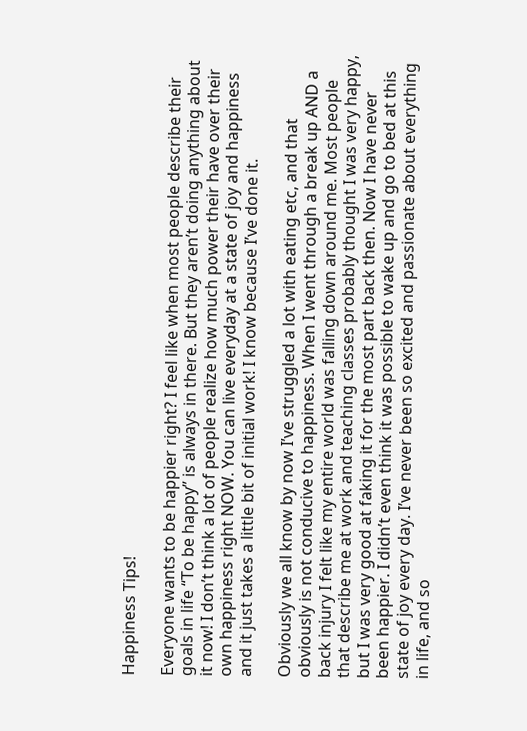Happiness Tips!

Everyone wants to be happier right? I feel like when most people describe their goals in life “To be happy” is always in there. But they aren’t doing anything about it now! I don’t think a lot of people realize how much power their have over their own happiness right NOW. You can live everyday at a state of joy and happiness and it just takes a little bit of initial work! I know because I’ve done it.

Obviously we all know by now I’ve struggled a lot with eating etc, and that obviously is not conducive to happiness. When I went through a break up AND a back injury I felt like my entire world was falling down around me. Most people that describe me at work and teaching classes probably thought I was very happy, but I was very good at faking it for the most part back then. Now I have never been happier. I didn’t even think it was possible to wake up and go to bed at this state of joy every day. I’ve never been so excited and passionate about everything in life, and so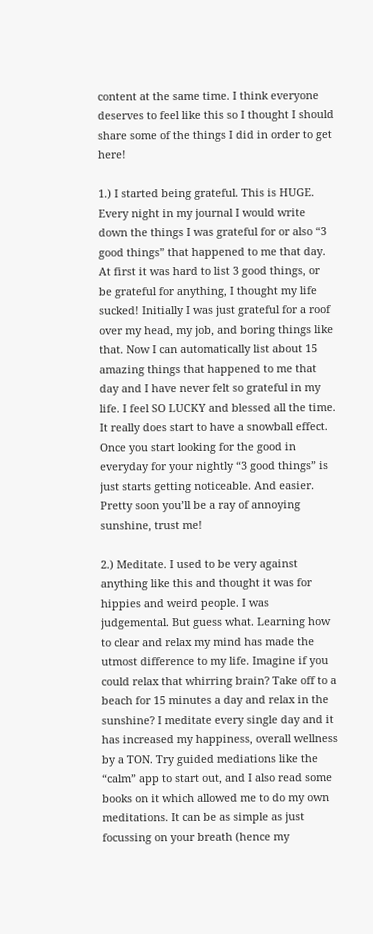content at the same time. I think everyone deserves to feel like this so I thought I should share some of the things I did in order to get here!

1.) I started being grateful. This is HUGE. Every night in my journal I would write down the things I was grateful for or also “3 good things” that happened to me that day. At first it was hard to list 3 good things, or be grateful for anything, I thought my life sucked! Initially I was just grateful for a roof over my head, my job, and boring things like that. Now I can automatically list about 15 amazing things that happened to me that day and I have never felt so grateful in my life. I feel SO LUCKY and blessed all the time. It really does start to have a snowball effect. Once you start looking for the good in everyday for your nightly “3 good things” is just starts getting noticeable. And easier. Pretty soon you’ll be a ray of annoying sunshine, trust me!

2.) Meditate. I used to be very against anything like this and thought it was for hippies and weird people. I was judgemental. But guess what. Learning how to clear and relax my mind has made the utmost difference to my life. Imagine if you could relax that whirring brain? Take off to a beach for 15 minutes a day and relax in the sunshine? I meditate every single day and it has increased my happiness, overall wellness by a TON. Try guided mediations like the “calm” app to start out, and I also read some books on it which allowed me to do my own meditations. It can be as simple as just focussing on your breath (hence my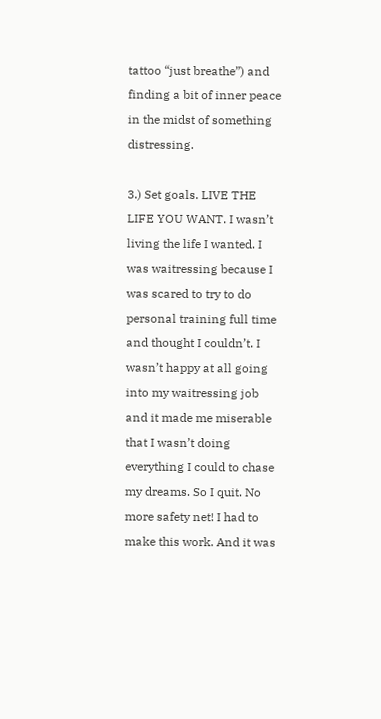tattoo “just breathe”) and finding a bit of inner peace in the midst of something distressing.

3.) Set goals. LIVE THE LIFE YOU WANT. I wasn’t living the life I wanted. I was waitressing because I was scared to try to do personal training full time and thought I couldn’t. I wasn’t happy at all going into my waitressing job and it made me miserable that I wasn’t doing everything I could to chase my dreams. So I quit. No more safety net! I had to make this work. And it was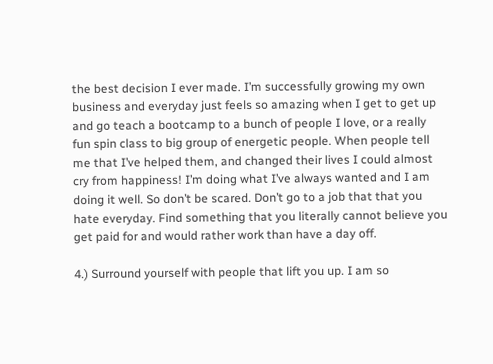the best decision I ever made. I’m successfully growing my own business and everyday just feels so amazing when I get to get up and go teach a bootcamp to a bunch of people I love, or a really fun spin class to big group of energetic people. When people tell me that I’ve helped them, and changed their lives I could almost cry from happiness! I’m doing what I’ve always wanted and I am doing it well. So don’t be scared. Don’t go to a job that that you hate everyday. Find something that you literally cannot believe you get paid for and would rather work than have a day off.

4.) Surround yourself with people that lift you up. I am so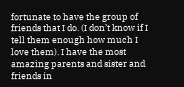fortunate to have the group of friends that I do. (I don’t know if I tell them enough how much I love them). I have the most amazing parents and sister and friends in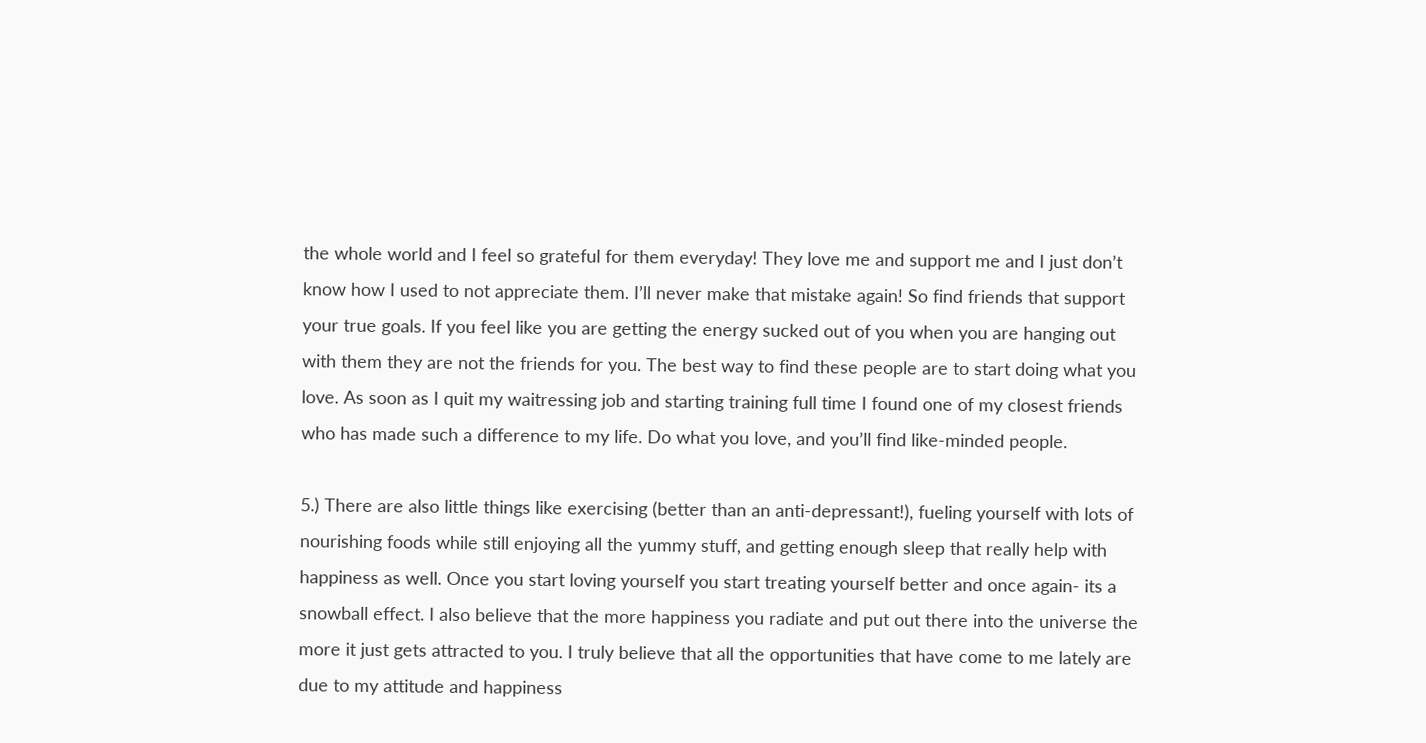the whole world and I feel so grateful for them everyday! They love me and support me and I just don’t know how I used to not appreciate them. I’ll never make that mistake again! So find friends that support your true goals. If you feel like you are getting the energy sucked out of you when you are hanging out with them they are not the friends for you. The best way to find these people are to start doing what you love. As soon as I quit my waitressing job and starting training full time I found one of my closest friends who has made such a difference to my life. Do what you love, and you’ll find like-minded people.

5.) There are also little things like exercising (better than an anti-depressant!), fueling yourself with lots of nourishing foods while still enjoying all the yummy stuff, and getting enough sleep that really help with happiness as well. Once you start loving yourself you start treating yourself better and once again- its a snowball effect. I also believe that the more happiness you radiate and put out there into the universe the more it just gets attracted to you. I truly believe that all the opportunities that have come to me lately are due to my attitude and happiness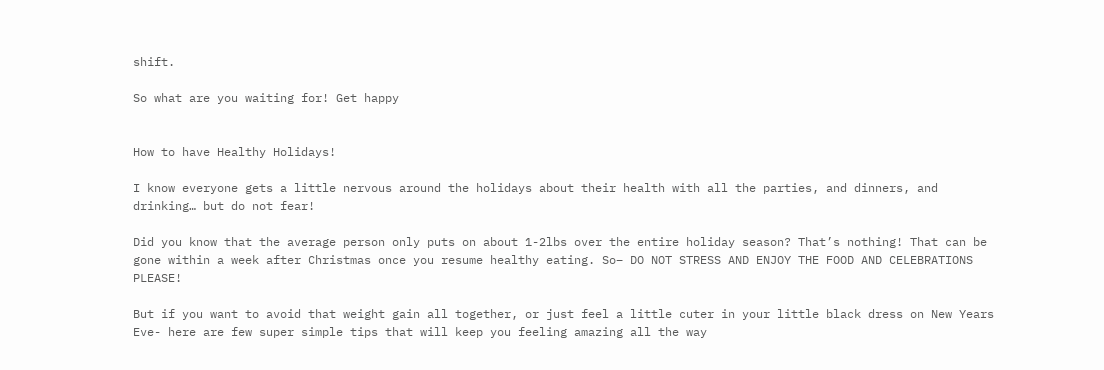shift.

So what are you waiting for! Get happy


How to have Healthy Holidays!

I know everyone gets a little nervous around the holidays about their health with all the parties, and dinners, and drinking… but do not fear!

Did you know that the average person only puts on about 1-2lbs over the entire holiday season? That’s nothing! That can be gone within a week after Christmas once you resume healthy eating. So– DO NOT STRESS AND ENJOY THE FOOD AND CELEBRATIONS PLEASE!

But if you want to avoid that weight gain all together, or just feel a little cuter in your little black dress on New Years Eve- here are few super simple tips that will keep you feeling amazing all the way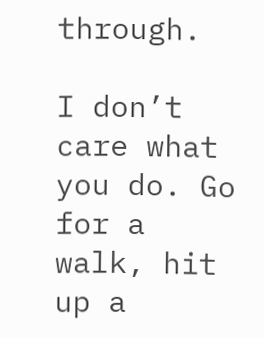through.

I don’t care what you do. Go for a walk, hit up a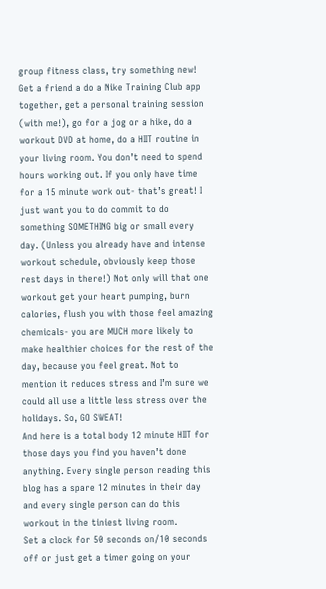group fitness class, try something new! Get a friend a do a Nike Training Club app together, get a personal training session (with me!), go for a jog or a hike, do a workout DVD at home, do a HIIT routine in your living room. You don’t need to spend hours working out. If you only have time for a 15 minute work out- that’s great! I just want you to do commit to do something SOMETHING big or small every day. (Unless you already have and intense workout schedule, obviously keep those rest days in there!) Not only will that one workout get your heart pumping, burn calories, flush you with those feel amazing chemicals- you are MUCH more likely to make healthier choices for the rest of the day, because you feel great. Not to mention it reduces stress and I’m sure we could all use a little less stress over the holidays. So, GO SWEAT!
And here is a total body 12 minute HIIT for those days you find you haven’t done anything. Every single person reading this blog has a spare 12 minutes in their day and every single person can do this workout in the tiniest living room.
Set a clock for 50 seconds on/10 seconds off or just get a timer going on your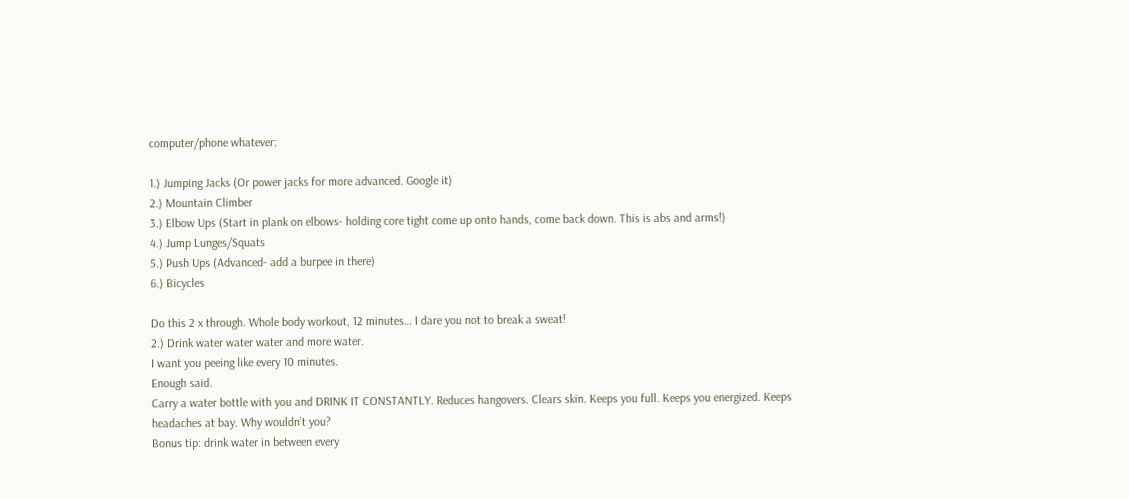computer/phone whatever:

1.) Jumping Jacks (Or power jacks for more advanced. Google it)
2.) Mountain Climber
3.) Elbow Ups (Start in plank on elbows- holding core tight come up onto hands, come back down. This is abs and arms!)
4.) Jump Lunges/Squats
5.) Push Ups (Advanced- add a burpee in there)
6.) Bicycles

Do this 2 x through. Whole body workout, 12 minutes… I dare you not to break a sweat!
2.) Drink water water water and more water.
I want you peeing like every 10 minutes.
Enough said.
Carry a water bottle with you and DRINK IT CONSTANTLY. Reduces hangovers. Clears skin. Keeps you full. Keeps you energized. Keeps headaches at bay. Why wouldn’t you?
Bonus tip: drink water in between every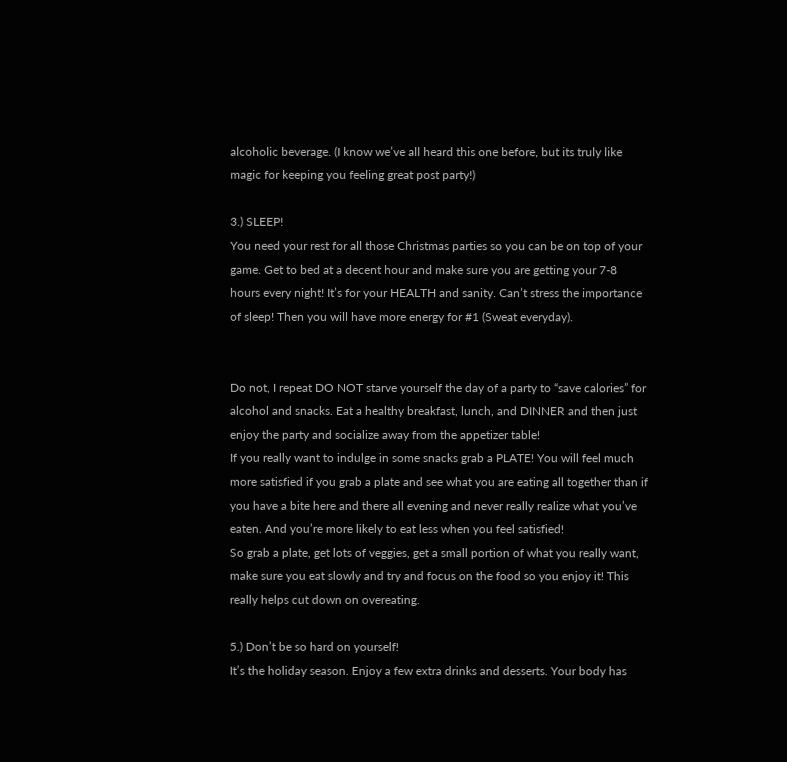alcoholic beverage. (I know we’ve all heard this one before, but its truly like magic for keeping you feeling great post party!)

3.) SLEEP!
You need your rest for all those Christmas parties so you can be on top of your game. Get to bed at a decent hour and make sure you are getting your 7-8 hours every night! It’s for your HEALTH and sanity. Can’t stress the importance of sleep! Then you will have more energy for #1 (Sweat everyday).


Do not, I repeat DO NOT starve yourself the day of a party to “save calories” for alcohol and snacks. Eat a healthy breakfast, lunch, and DINNER and then just enjoy the party and socialize away from the appetizer table!
If you really want to indulge in some snacks grab a PLATE! You will feel much more satisfied if you grab a plate and see what you are eating all together than if you have a bite here and there all evening and never really realize what you’ve eaten. And you’re more likely to eat less when you feel satisfied!
So grab a plate, get lots of veggies, get a small portion of what you really want, make sure you eat slowly and try and focus on the food so you enjoy it! This really helps cut down on overeating.

5.) Don’t be so hard on yourself!
It’s the holiday season. Enjoy a few extra drinks and desserts. Your body has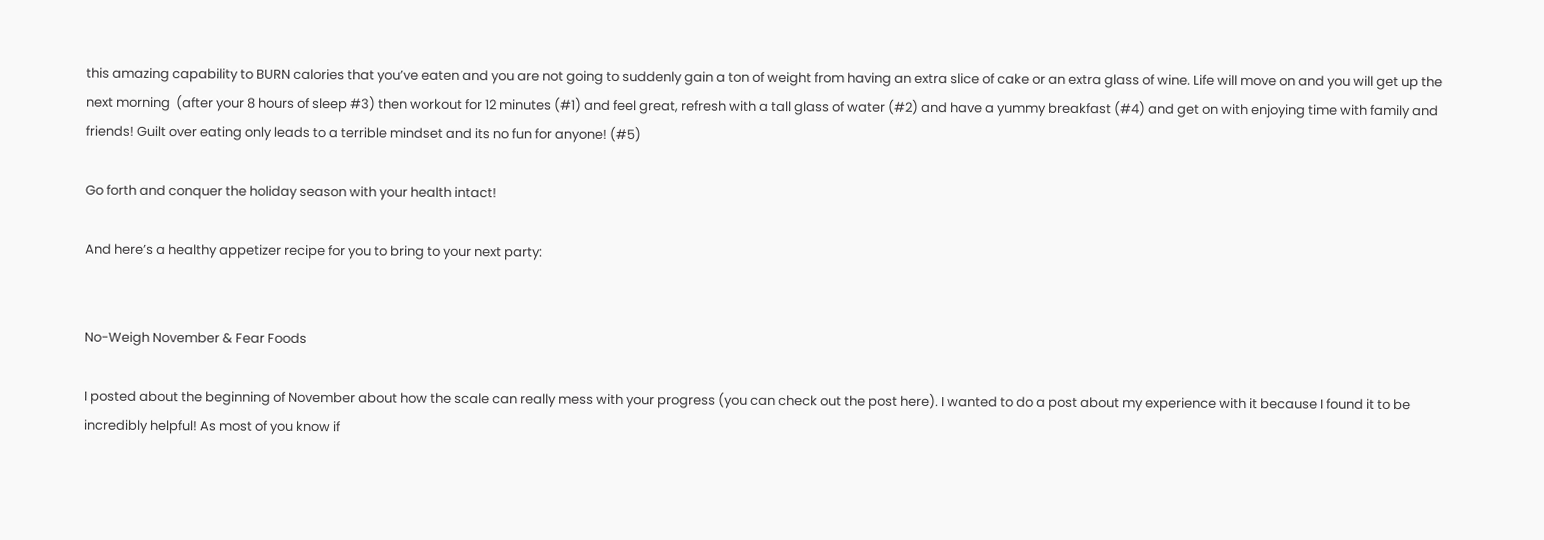this amazing capability to BURN calories that you’ve eaten and you are not going to suddenly gain a ton of weight from having an extra slice of cake or an extra glass of wine. Life will move on and you will get up the next morning  (after your 8 hours of sleep #3) then workout for 12 minutes (#1) and feel great, refresh with a tall glass of water (#2) and have a yummy breakfast (#4) and get on with enjoying time with family and friends! Guilt over eating only leads to a terrible mindset and its no fun for anyone! (#5)

Go forth and conquer the holiday season with your health intact!

And here’s a healthy appetizer recipe for you to bring to your next party:


No-Weigh November & Fear Foods

I posted about the beginning of November about how the scale can really mess with your progress (you can check out the post here). I wanted to do a post about my experience with it because I found it to be incredibly helpful! As most of you know if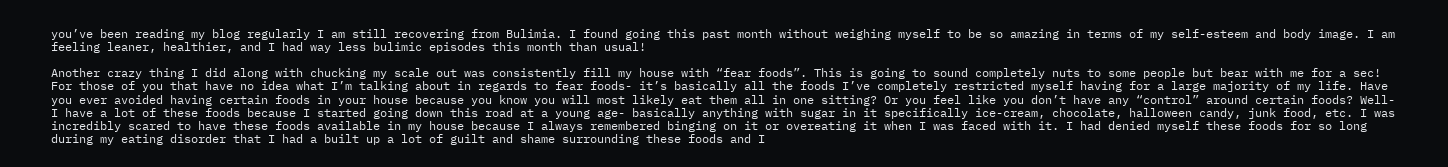you’ve been reading my blog regularly I am still recovering from Bulimia. I found going this past month without weighing myself to be so amazing in terms of my self-esteem and body image. I am feeling leaner, healthier, and I had way less bulimic episodes this month than usual!

Another crazy thing I did along with chucking my scale out was consistently fill my house with “fear foods”. This is going to sound completely nuts to some people but bear with me for a sec! For those of you that have no idea what I’m talking about in regards to fear foods- it’s basically all the foods I’ve completely restricted myself having for a large majority of my life. Have you ever avoided having certain foods in your house because you know you will most likely eat them all in one sitting? Or you feel like you don’t have any “control” around certain foods? Well- I have a lot of these foods because I started going down this road at a young age- basically anything with sugar in it specifically ice-cream, chocolate, halloween candy, junk food, etc. I was incredibly scared to have these foods available in my house because I always remembered binging on it or overeating it when I was faced with it. I had denied myself these foods for so long during my eating disorder that I had a built up a lot of guilt and shame surrounding these foods and I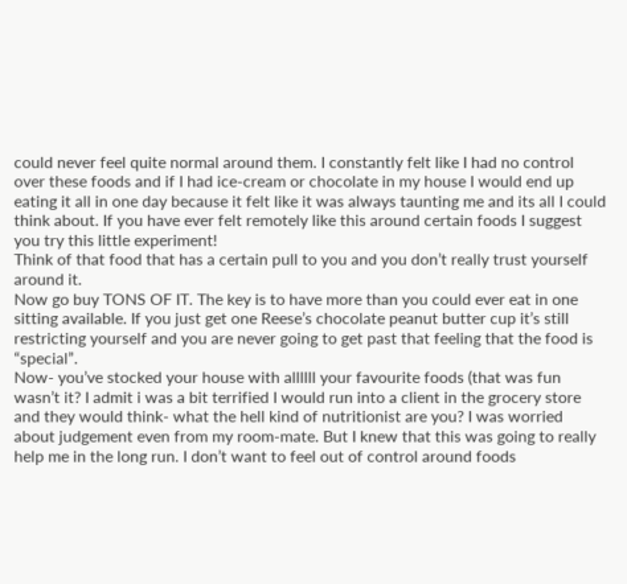could never feel quite normal around them. I constantly felt like I had no control over these foods and if I had ice-cream or chocolate in my house I would end up eating it all in one day because it felt like it was always taunting me and its all I could think about. If you have ever felt remotely like this around certain foods I suggest you try this little experiment!
Think of that food that has a certain pull to you and you don’t really trust yourself around it.
Now go buy TONS OF IT. The key is to have more than you could ever eat in one sitting available. If you just get one Reese’s chocolate peanut butter cup it’s still restricting yourself and you are never going to get past that feeling that the food is “special”.
Now- you’ve stocked your house with allllll your favourite foods (that was fun wasn’t it? I admit i was a bit terrified I would run into a client in the grocery store and they would think- what the hell kind of nutritionist are you? I was worried about judgement even from my room-mate. But I knew that this was going to really help me in the long run. I don’t want to feel out of control around foods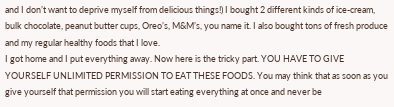and I don’t want to deprive myself from delicious things!) I bought 2 different kinds of ice-cream, bulk chocolate, peanut butter cups, Oreo’s, M&M’s, you name it. I also bought tons of fresh produce and my regular healthy foods that I love.
I got home and I put everything away. Now here is the tricky part. YOU HAVE TO GIVE YOURSELF UNLIMITED PERMISSION TO EAT THESE FOODS. You may think that as soon as you give yourself that permission you will start eating everything at once and never be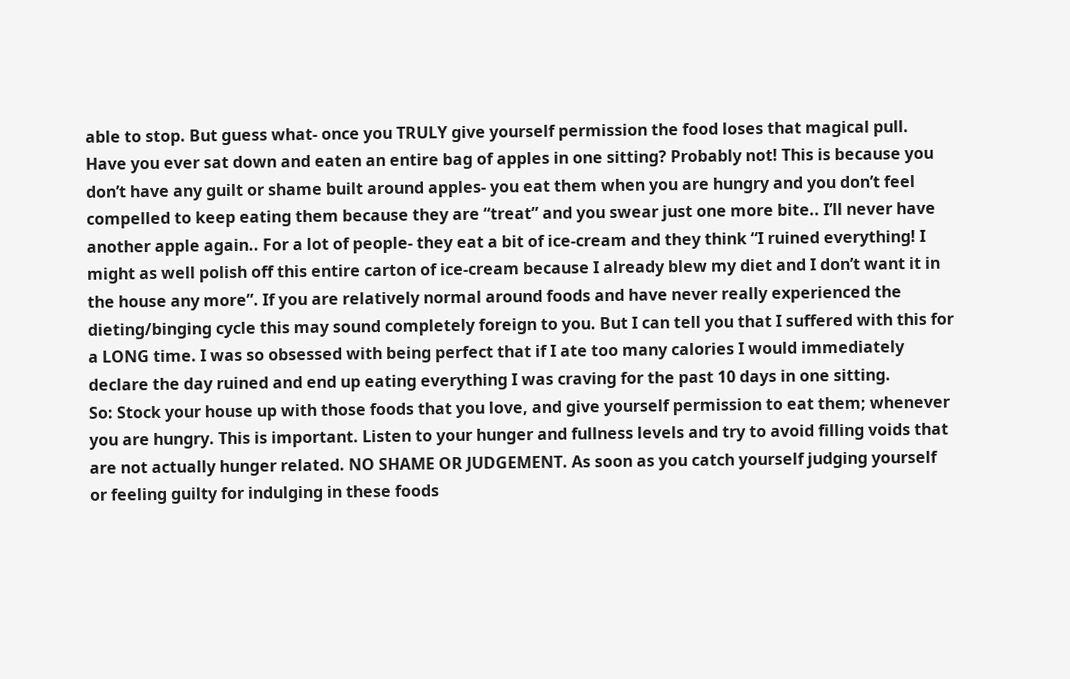able to stop. But guess what- once you TRULY give yourself permission the food loses that magical pull. Have you ever sat down and eaten an entire bag of apples in one sitting? Probably not! This is because you don’t have any guilt or shame built around apples- you eat them when you are hungry and you don’t feel compelled to keep eating them because they are “treat” and you swear just one more bite.. I’ll never have another apple again.. For a lot of people- they eat a bit of ice-cream and they think “I ruined everything! I might as well polish off this entire carton of ice-cream because I already blew my diet and I don’t want it in the house any more”. If you are relatively normal around foods and have never really experienced the dieting/binging cycle this may sound completely foreign to you. But I can tell you that I suffered with this for a LONG time. I was so obsessed with being perfect that if I ate too many calories I would immediately declare the day ruined and end up eating everything I was craving for the past 10 days in one sitting.
So: Stock your house up with those foods that you love, and give yourself permission to eat them; whenever you are hungry. This is important. Listen to your hunger and fullness levels and try to avoid filling voids that are not actually hunger related. NO SHAME OR JUDGEMENT. As soon as you catch yourself judging yourself or feeling guilty for indulging in these foods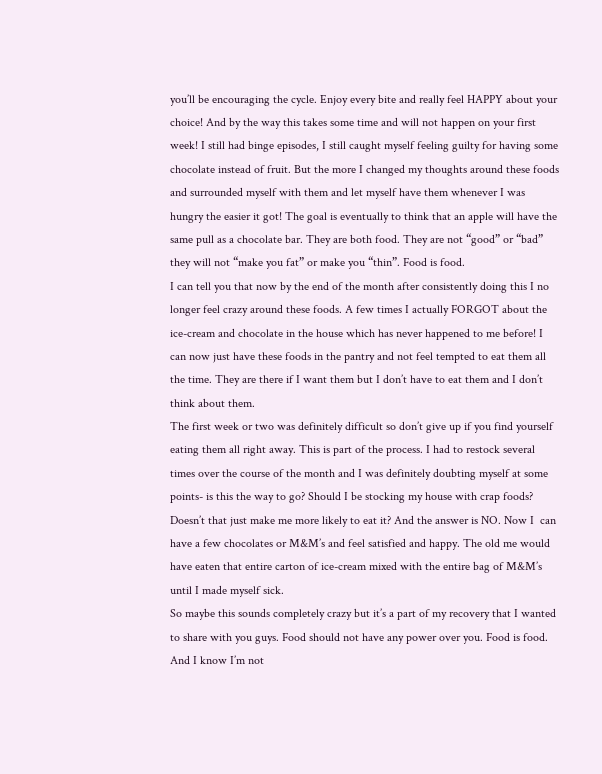you’ll be encouraging the cycle. Enjoy every bite and really feel HAPPY about your choice! And by the way this takes some time and will not happen on your first week! I still had binge episodes, I still caught myself feeling guilty for having some chocolate instead of fruit. But the more I changed my thoughts around these foods and surrounded myself with them and let myself have them whenever I was hungry the easier it got! The goal is eventually to think that an apple will have the same pull as a chocolate bar. They are both food. They are not “good” or “bad” they will not “make you fat” or make you “thin”. Food is food.
I can tell you that now by the end of the month after consistently doing this I no longer feel crazy around these foods. A few times I actually FORGOT about the ice-cream and chocolate in the house which has never happened to me before! I can now just have these foods in the pantry and not feel tempted to eat them all the time. They are there if I want them but I don’t have to eat them and I don’t think about them.
The first week or two was definitely difficult so don’t give up if you find yourself eating them all right away. This is part of the process. I had to restock several times over the course of the month and I was definitely doubting myself at some points- is this the way to go? Should I be stocking my house with crap foods? Doesn’t that just make me more likely to eat it? And the answer is NO. Now I  can have a few chocolates or M&M’s and feel satisfied and happy. The old me would have eaten that entire carton of ice-cream mixed with the entire bag of M&M’s until I made myself sick.
So maybe this sounds completely crazy but it’s a part of my recovery that I wanted to share with you guys. Food should not have any power over you. Food is food. And I know I’m not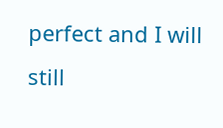perfect and I will still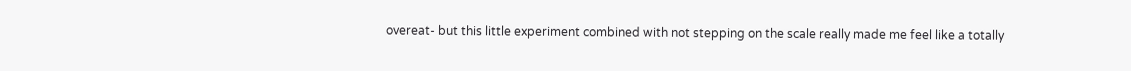overeat- but this little experiment combined with not stepping on the scale really made me feel like a totally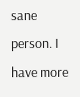sane person. I have more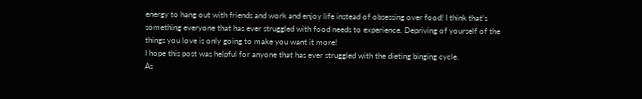energy to hang out with friends and work and enjoy life instead of obsessing over food! I think that’s something everyone that has ever struggled with food needs to experience. Depriving of yourself of the things you love is only going to make you want it more!
I hope this post was helpful for anyone that has ever struggled with the dieting binging cycle.
As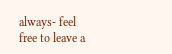always- feel free to leave a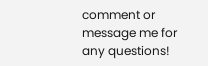comment or message me for any questions!